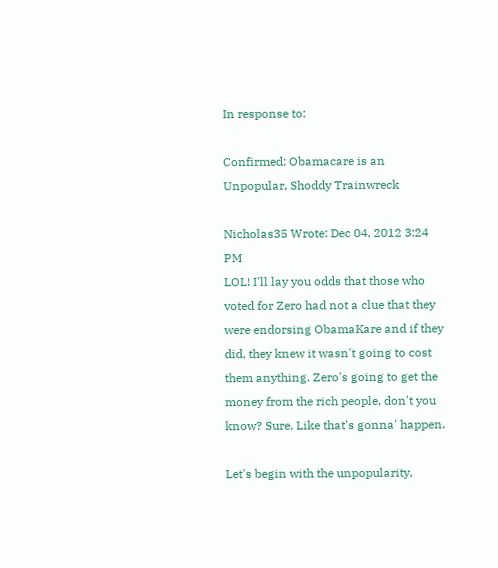In response to:

Confirmed: Obamacare is an Unpopular, Shoddy Trainwreck

Nicholas35 Wrote: Dec 04, 2012 3:24 PM
LOL! I'll lay you odds that those who voted for Zero had not a clue that they were endorsing ObamaKare and if they did, they knew it wasn't going to cost them anything. Zero's going to get the money from the rich people, don't you know? Sure. Like that's gonna' happen.

Let's begin with the unpopularity,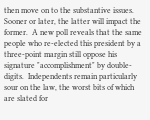then move on to the substantive issues.  Sooner or later, the latter will impact the former.  A new poll reveals that the same people who re-elected this president by a three-point margin still oppose his signature "accomplishment" by double-digits.  Independents remain particularly sour on the law, the worst bits of which are slated for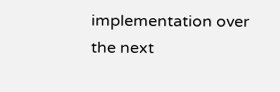implementation over the next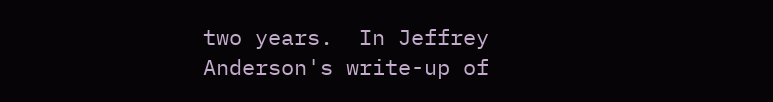two years.  In Jeffrey Anderson's write-up of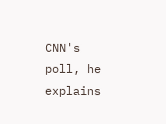CNN's poll, he explains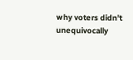why voters didn't unequivocally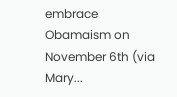embrace Obamaism on November 6th (via Mary...